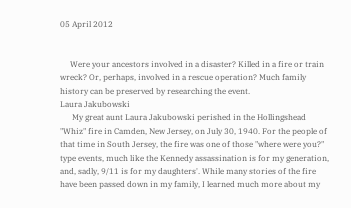05 April 2012


     Were your ancestors involved in a disaster? Killed in a fire or train wreck? Or, perhaps, involved in a rescue operation? Much family history can be preserved by researching the event.
Laura Jakubowski
      My great aunt Laura Jakubowski perished in the Hollingshead "Whiz" fire in Camden, New Jersey, on July 30, 1940. For the people of that time in South Jersey, the fire was one of those "where were you?" type events, much like the Kennedy assassination is for my generation, and, sadly, 9/11 is for my daughters'. While many stories of the fire have been passed down in my family, I learned much more about my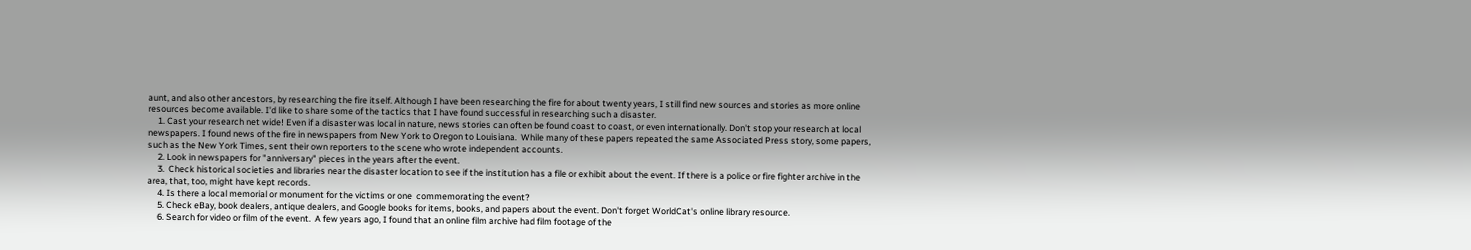aunt, and also other ancestors, by researching the fire itself. Although I have been researching the fire for about twenty years, I still find new sources and stories as more online resources become available. I'd like to share some of the tactics that I have found successful in researching such a disaster.
     1. Cast your research net wide! Even if a disaster was local in nature, news stories can often be found coast to coast, or even internationally. Don't stop your research at local newspapers. I found news of the fire in newspapers from New York to Oregon to Louisiana.  While many of these papers repeated the same Associated Press story, some papers, such as the New York Times, sent their own reporters to the scene who wrote independent accounts.
     2. Look in newspapers for "anniversary" pieces in the years after the event.
     3.  Check historical societies and libraries near the disaster location to see if the institution has a file or exhibit about the event. If there is a police or fire fighter archive in the area, that, too, might have kept records.
     4. Is there a local memorial or monument for the victims or one  commemorating the event?
     5. Check eBay, book dealers, antique dealers, and Google books for items, books, and papers about the event. Don't forget WorldCat's online library resource.
     6. Search for video or film of the event.  A few years ago, I found that an online film archive had film footage of the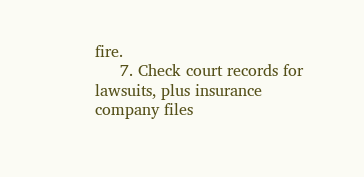fire.
     7. Check court records for lawsuits, plus insurance company files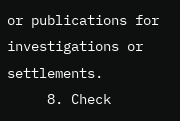or publications for investigations or settlements.
     8. Check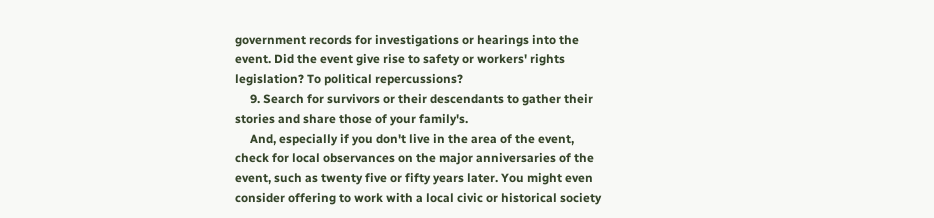government records for investigations or hearings into the event. Did the event give rise to safety or workers' rights legislation? To political repercussions?
     9. Search for survivors or their descendants to gather their stories and share those of your family's.
     And, especially if you don't live in the area of the event, check for local observances on the major anniversaries of the event, such as twenty five or fifty years later. You might even consider offering to work with a local civic or historical society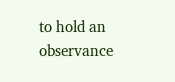to hold an observance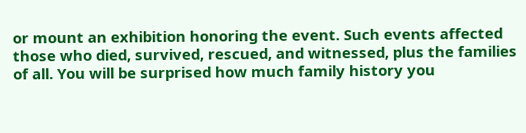or mount an exhibition honoring the event. Such events affected those who died, survived, rescued, and witnessed, plus the families of all. You will be surprised how much family history you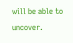will be able to uncover.